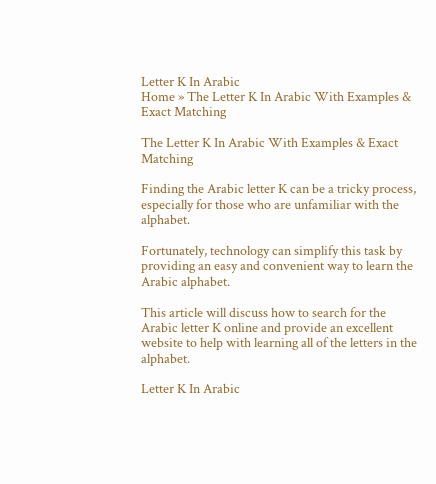Letter K In Arabic
Home » The Letter K In Arabic With Examples & Exact Matching

The Letter K In Arabic With Examples & Exact Matching

Finding the Arabic letter K can be a tricky process, especially for those who are unfamiliar with the alphabet.

Fortunately, technology can simplify this task by providing an easy and convenient way to learn the Arabic alphabet.

This article will discuss how to search for the Arabic letter K online and provide an excellent website to help with learning all of the letters in the alphabet.

Letter K In Arabic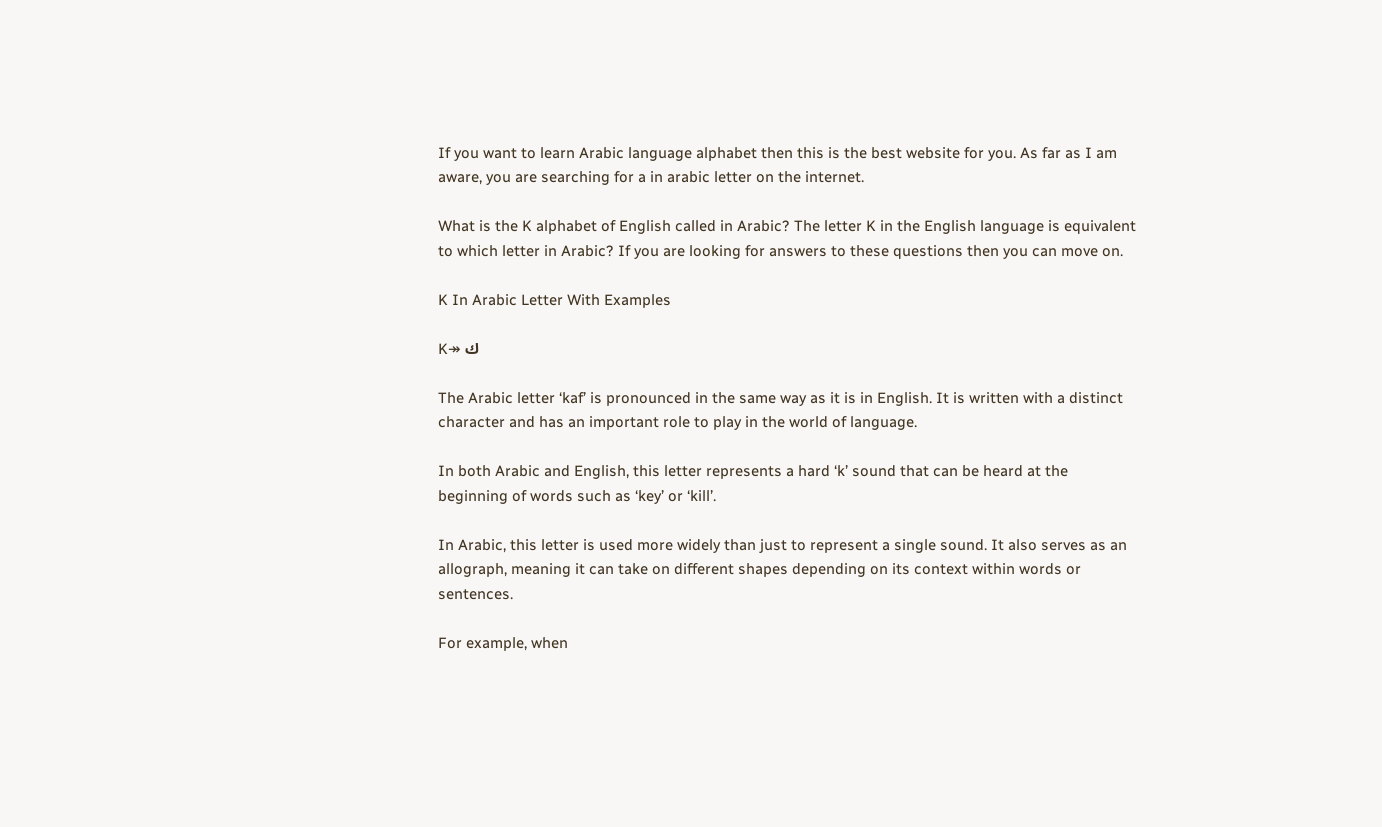If you want to learn Arabic language alphabet then this is the best website for you. As far as I am aware, you are searching for a in arabic letter on the internet.

What is the K alphabet of English called in Arabic? The letter K in the English language is equivalent to which letter in Arabic? If you are looking for answers to these questions then you can move on.

K In Arabic Letter With Examples

K↠ ك

The Arabic letter ‘kaf’ is pronounced in the same way as it is in English. It is written with a distinct character and has an important role to play in the world of language.

In both Arabic and English, this letter represents a hard ‘k’ sound that can be heard at the beginning of words such as ‘key’ or ‘kill’.

In Arabic, this letter is used more widely than just to represent a single sound. It also serves as an allograph, meaning it can take on different shapes depending on its context within words or sentences.

For example, when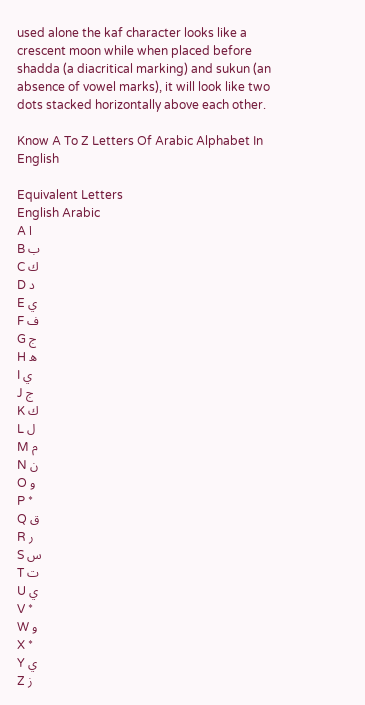used alone the kaf character looks like a crescent moon while when placed before shadda (a diacritical marking) and sukun (an absence of vowel marks), it will look like two dots stacked horizontally above each other.

Know A To Z Letters Of Arabic Alphabet In English

Equivalent Letters
English Arabic
A ا
B ب
C ك
D د
E ي
F ف
G ج
H ه
I ي
J ج
K ك
L ل
M م
N ن
O و
P *
Q ق
R ر
S س
T ت
U ي
V *
W و
X *
Y ي
Z ز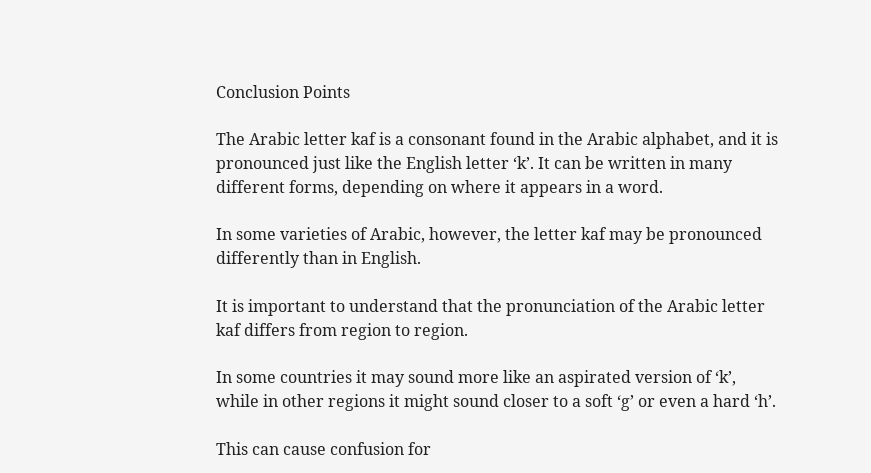Conclusion Points

The Arabic letter kaf is a consonant found in the Arabic alphabet, and it is pronounced just like the English letter ‘k’. It can be written in many different forms, depending on where it appears in a word.

In some varieties of Arabic, however, the letter kaf may be pronounced differently than in English.

It is important to understand that the pronunciation of the Arabic letter kaf differs from region to region.

In some countries it may sound more like an aspirated version of ‘k’, while in other regions it might sound closer to a soft ‘g’ or even a hard ‘h’.

This can cause confusion for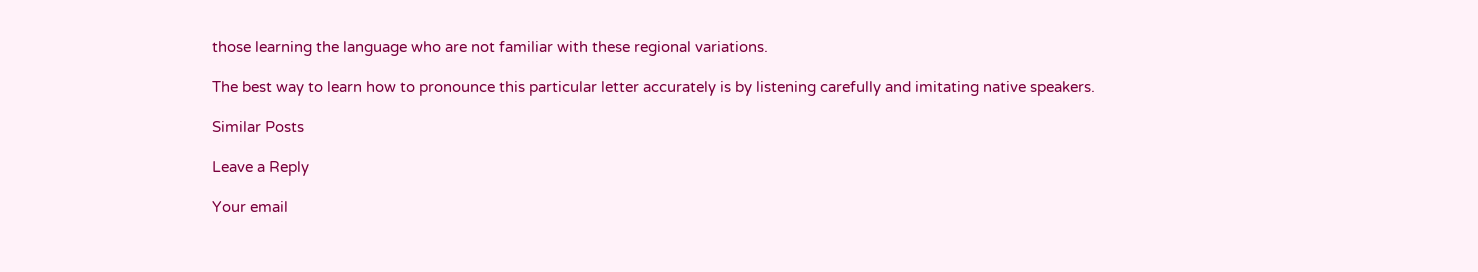those learning the language who are not familiar with these regional variations.

The best way to learn how to pronounce this particular letter accurately is by listening carefully and imitating native speakers.

Similar Posts

Leave a Reply

Your email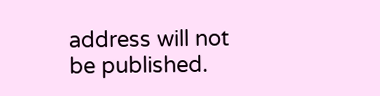address will not be published.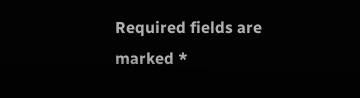Required fields are marked *